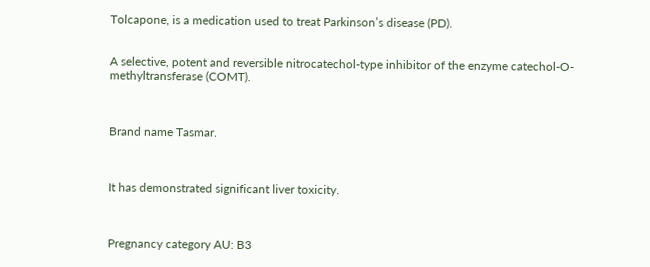Tolcapone, is a medication used to treat Parkinson’s disease (PD).


A selective, potent and reversible nitrocatechol-type inhibitor of the enzyme catechol-O-methyltransferase (COMT).



Brand name Tasmar.



It has demonstrated significant liver toxicity.



Pregnancy category AU: B3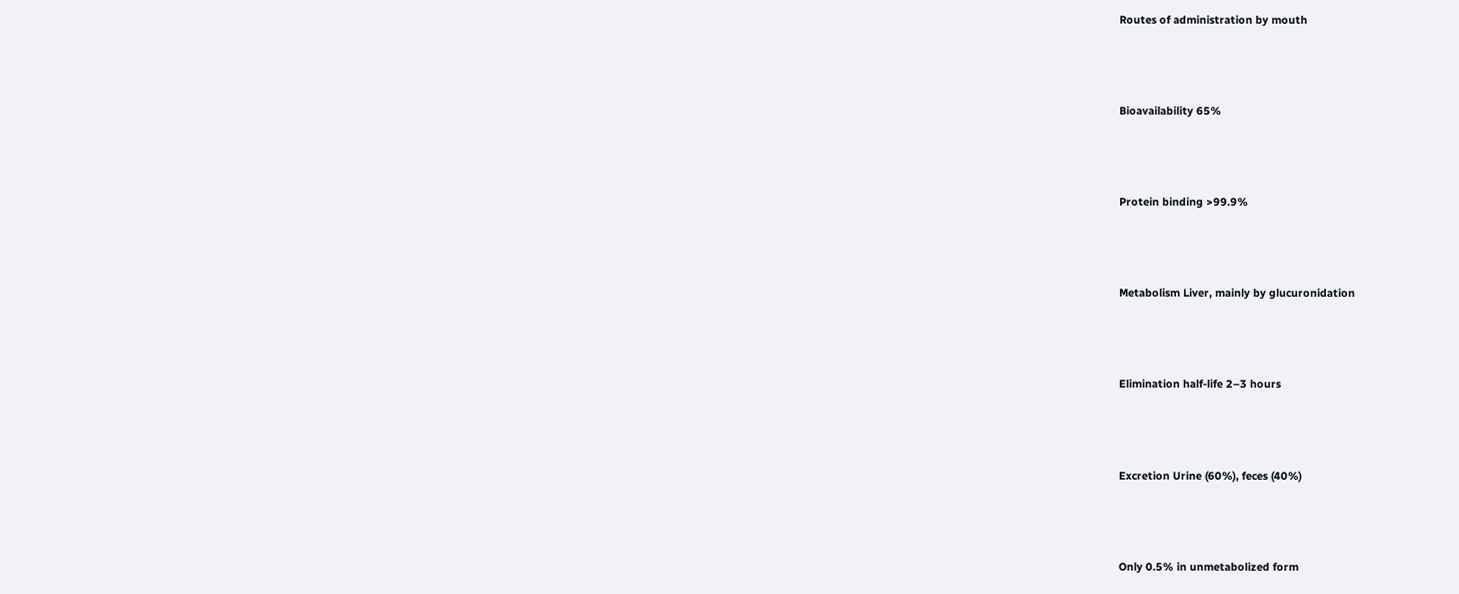Routes of administration by mouth



Bioavailability 65%



Protein binding >99.9%



Metabolism Liver, mainly by glucuronidation



Elimination half-life 2–3 hours



Excretion Urine (60%), feces (40%)



Only 0.5% in unmetabolized form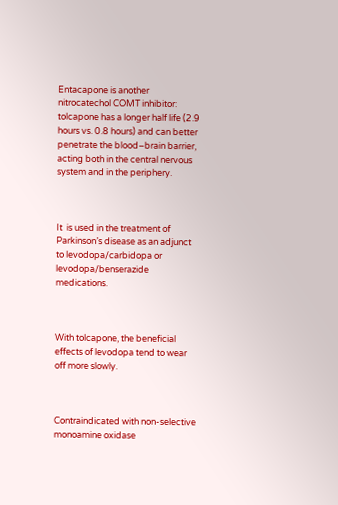Entacapone is another nitrocatechol COMT inhibitor: tolcapone has a longer half life (2.9 hours vs. 0.8 hours) and can better penetrate the blood–brain barrier, acting both in the central nervous system and in the periphery.



It  is used in the treatment of Parkinson’s disease as an adjunct to levodopa/carbidopa or levodopa/benserazide medications.



With tolcapone, the beneficial effects of levodopa tend to wear off more slowly.



Contraindicated with non-selective monoamine oxidase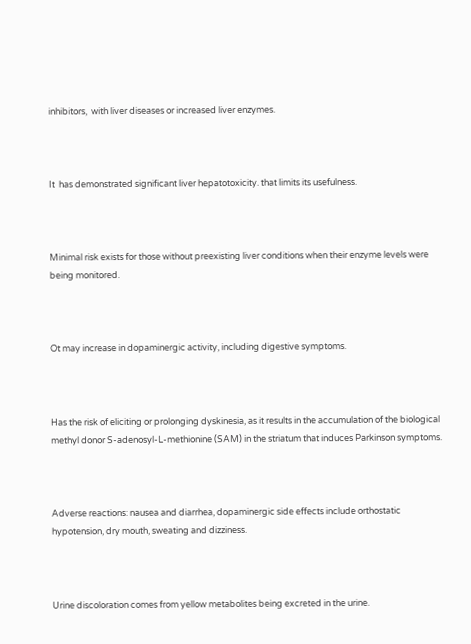inhibitors,  with liver diseases or increased liver enzymes.



It  has demonstrated significant liver hepatotoxicity. that limits its usefulness.



Minimal risk exists for those without preexisting liver conditions when their enzyme levels were being monitored.



Ot may increase in dopaminergic activity, including digestive symptoms.



Has the risk of eliciting or prolonging dyskinesia, as it results in the accumulation of the biological methyl donor S-adenosyl-L-methionine (SAM) in the striatum that induces Parkinson symptoms.



Adverse reactions: nausea and diarrhea, dopaminergic side effects include orthostatic hypotension, dry mouth, sweating and dizziness.



Urine discoloration comes from yellow metabolites being excreted in the urine.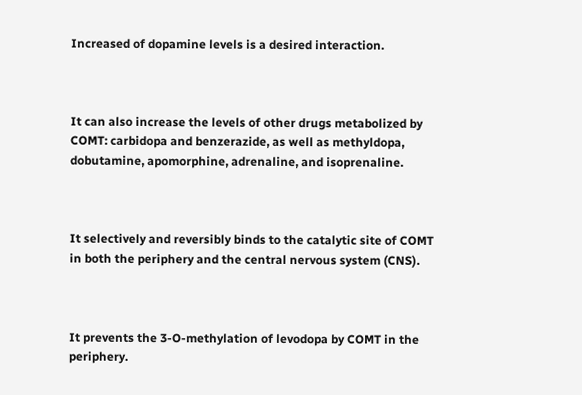Increased of dopamine levels is a desired interaction.



It can also increase the levels of other drugs metabolized by COMT: carbidopa and benzerazide, as well as methyldopa, dobutamine, apomorphine, adrenaline, and isoprenaline.



It selectively and reversibly binds to the catalytic site of COMT in both the periphery and the central nervous system (CNS).



It prevents the 3-O-methylation of levodopa by COMT in the periphery.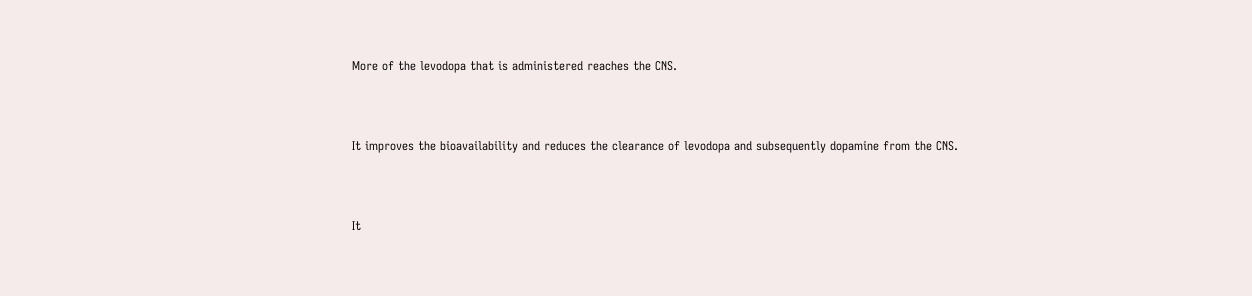More of the levodopa that is administered reaches the CNS.



It improves the bioavailability and reduces the clearance of levodopa and subsequently dopamine from the CNS.



It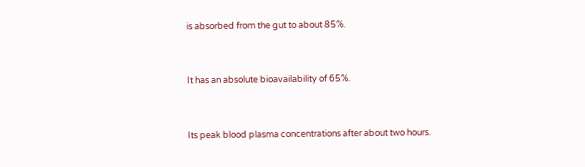is absorbed from the gut to about 85%.



It has an absolute bioavailability of 65%.



Its peak blood plasma concentrations after about two hours.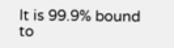It is 99.9% bound to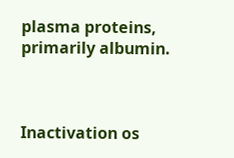plasma proteins, primarily albumin.



Inactivation os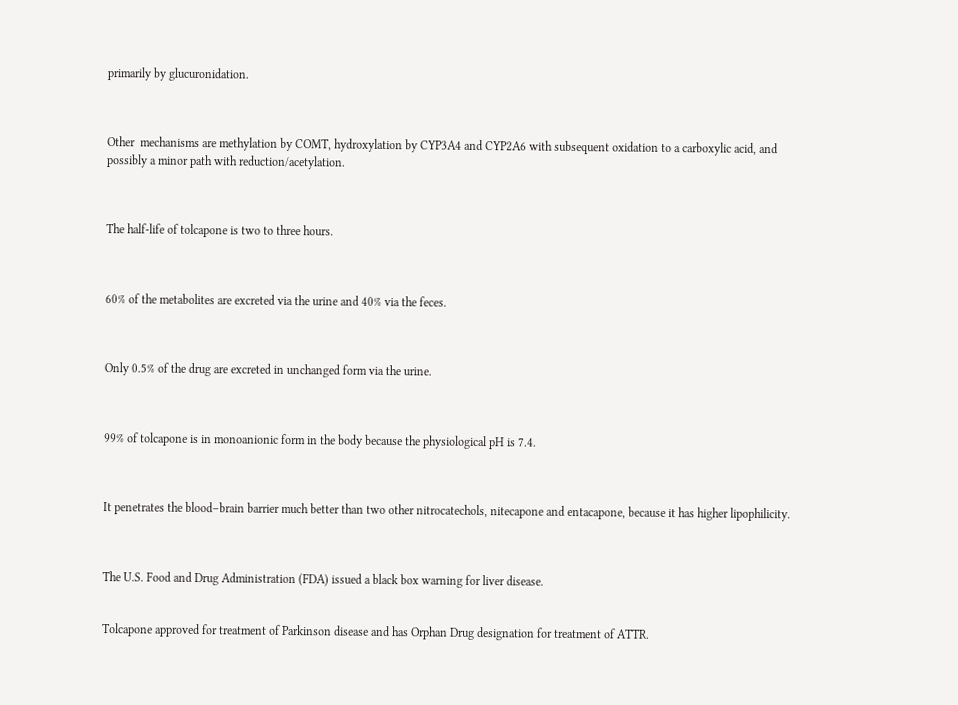primarily by glucuronidation.



Other  mechanisms are methylation by COMT, hydroxylation by CYP3A4 and CYP2A6 with subsequent oxidation to a carboxylic acid, and possibly a minor path with reduction/acetylation.



The half-life of tolcapone is two to three hours.



60% of the metabolites are excreted via the urine and 40% via the feces.



Only 0.5% of the drug are excreted in unchanged form via the urine.



99% of tolcapone is in monoanionic form in the body because the physiological pH is 7.4.



It penetrates the blood–brain barrier much better than two other nitrocatechols, nitecapone and entacapone, because it has higher lipophilicity.



The U.S. Food and Drug Administration (FDA) issued a black box warning for liver disease.


Tolcapone approved for treatment of Parkinson disease and has Orphan Drug designation for treatment of ATTR.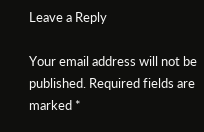Leave a Reply

Your email address will not be published. Required fields are marked *